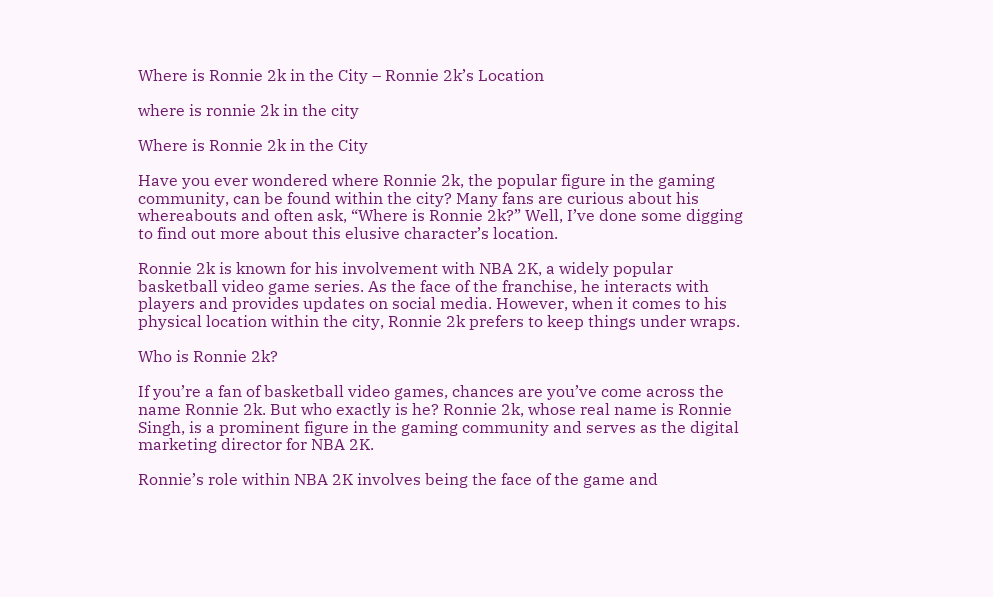Where is Ronnie 2k in the City – Ronnie 2k’s Location

where is ronnie 2k in the city

Where is Ronnie 2k in the City

Have you ever wondered where Ronnie 2k, the popular figure in the gaming community, can be found within the city? Many fans are curious about his whereabouts and often ask, “Where is Ronnie 2k?” Well, I’ve done some digging to find out more about this elusive character’s location.

Ronnie 2k is known for his involvement with NBA 2K, a widely popular basketball video game series. As the face of the franchise, he interacts with players and provides updates on social media. However, when it comes to his physical location within the city, Ronnie 2k prefers to keep things under wraps.

Who is Ronnie 2k?

If you’re a fan of basketball video games, chances are you’ve come across the name Ronnie 2k. But who exactly is he? Ronnie 2k, whose real name is Ronnie Singh, is a prominent figure in the gaming community and serves as the digital marketing director for NBA 2K.

Ronnie’s role within NBA 2K involves being the face of the game and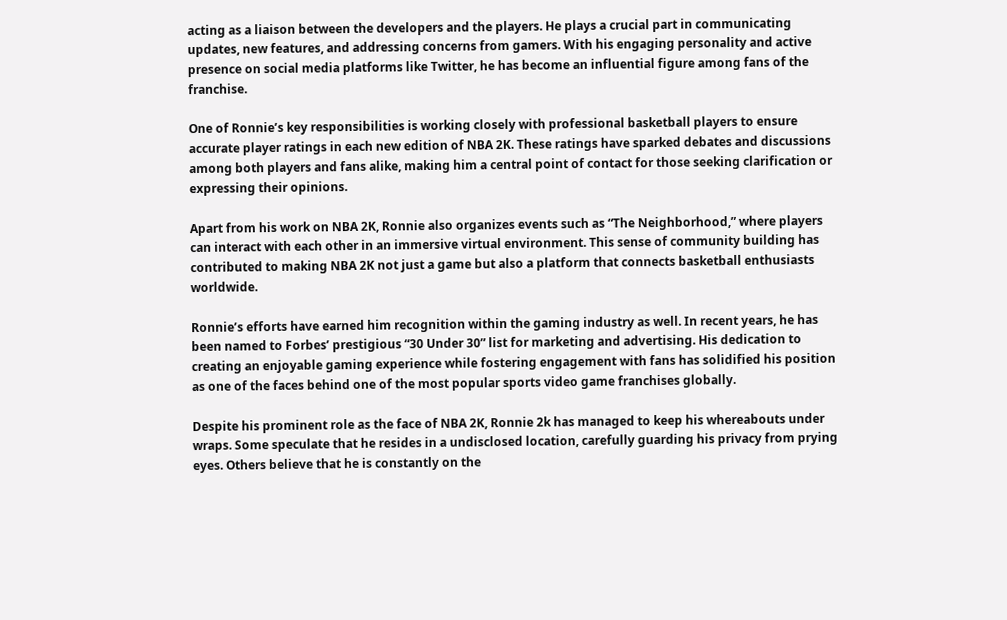acting as a liaison between the developers and the players. He plays a crucial part in communicating updates, new features, and addressing concerns from gamers. With his engaging personality and active presence on social media platforms like Twitter, he has become an influential figure among fans of the franchise.

One of Ronnie’s key responsibilities is working closely with professional basketball players to ensure accurate player ratings in each new edition of NBA 2K. These ratings have sparked debates and discussions among both players and fans alike, making him a central point of contact for those seeking clarification or expressing their opinions.

Apart from his work on NBA 2K, Ronnie also organizes events such as “The Neighborhood,” where players can interact with each other in an immersive virtual environment. This sense of community building has contributed to making NBA 2K not just a game but also a platform that connects basketball enthusiasts worldwide.

Ronnie’s efforts have earned him recognition within the gaming industry as well. In recent years, he has been named to Forbes’ prestigious “30 Under 30” list for marketing and advertising. His dedication to creating an enjoyable gaming experience while fostering engagement with fans has solidified his position as one of the faces behind one of the most popular sports video game franchises globally.

Despite his prominent role as the face of NBA 2K, Ronnie 2k has managed to keep his whereabouts under wraps. Some speculate that he resides in a undisclosed location, carefully guarding his privacy from prying eyes. Others believe that he is constantly on the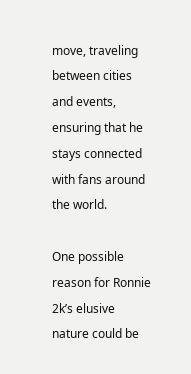move, traveling between cities and events, ensuring that he stays connected with fans around the world.

One possible reason for Ronnie 2k’s elusive nature could be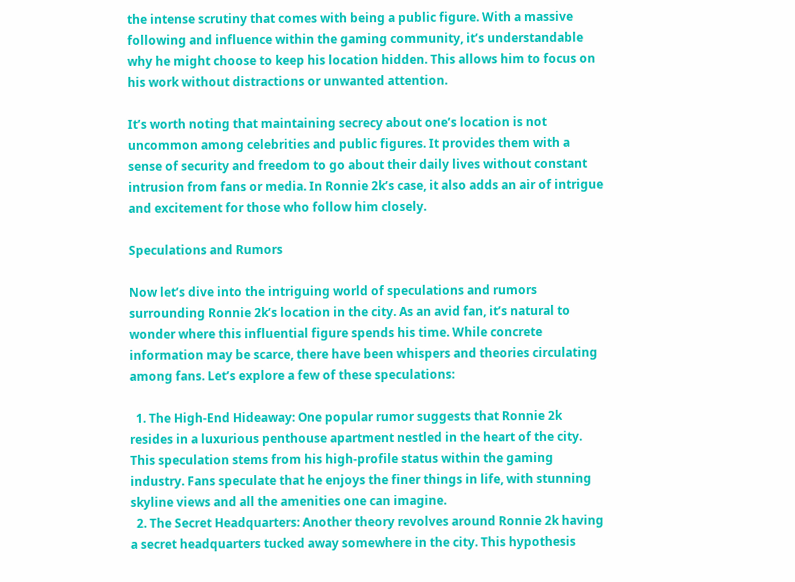the intense scrutiny that comes with being a public figure. With a massive following and influence within the gaming community, it’s understandable why he might choose to keep his location hidden. This allows him to focus on his work without distractions or unwanted attention.

It’s worth noting that maintaining secrecy about one’s location is not uncommon among celebrities and public figures. It provides them with a sense of security and freedom to go about their daily lives without constant intrusion from fans or media. In Ronnie 2k’s case, it also adds an air of intrigue and excitement for those who follow him closely.

Speculations and Rumors

Now let’s dive into the intriguing world of speculations and rumors surrounding Ronnie 2k’s location in the city. As an avid fan, it’s natural to wonder where this influential figure spends his time. While concrete information may be scarce, there have been whispers and theories circulating among fans. Let’s explore a few of these speculations:

  1. The High-End Hideaway: One popular rumor suggests that Ronnie 2k resides in a luxurious penthouse apartment nestled in the heart of the city. This speculation stems from his high-profile status within the gaming industry. Fans speculate that he enjoys the finer things in life, with stunning skyline views and all the amenities one can imagine.
  2. The Secret Headquarters: Another theory revolves around Ronnie 2k having a secret headquarters tucked away somewhere in the city. This hypothesis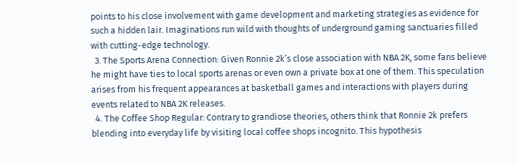points to his close involvement with game development and marketing strategies as evidence for such a hidden lair. Imaginations run wild with thoughts of underground gaming sanctuaries filled with cutting-edge technology.
  3. The Sports Arena Connection: Given Ronnie 2k’s close association with NBA 2K, some fans believe he might have ties to local sports arenas or even own a private box at one of them. This speculation arises from his frequent appearances at basketball games and interactions with players during events related to NBA 2K releases.
  4. The Coffee Shop Regular: Contrary to grandiose theories, others think that Ronnie 2k prefers blending into everyday life by visiting local coffee shops incognito. This hypothesis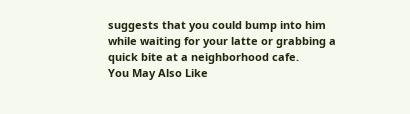suggests that you could bump into him while waiting for your latte or grabbing a quick bite at a neighborhood cafe.
You May Also Like